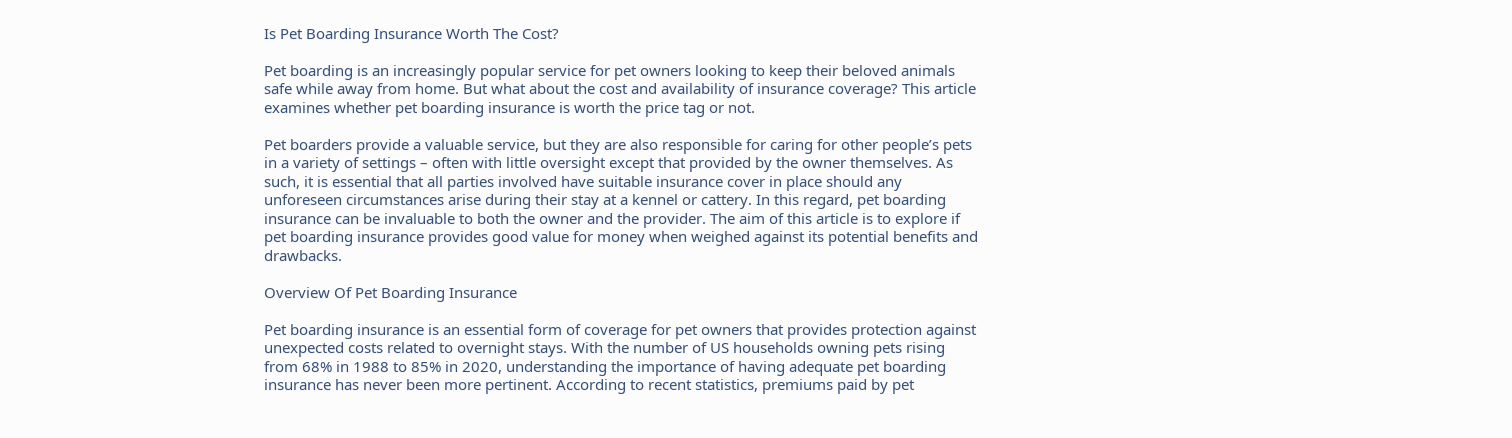Is Pet Boarding Insurance Worth The Cost?

Pet boarding is an increasingly popular service for pet owners looking to keep their beloved animals safe while away from home. But what about the cost and availability of insurance coverage? This article examines whether pet boarding insurance is worth the price tag or not.

Pet boarders provide a valuable service, but they are also responsible for caring for other people’s pets in a variety of settings – often with little oversight except that provided by the owner themselves. As such, it is essential that all parties involved have suitable insurance cover in place should any unforeseen circumstances arise during their stay at a kennel or cattery. In this regard, pet boarding insurance can be invaluable to both the owner and the provider. The aim of this article is to explore if pet boarding insurance provides good value for money when weighed against its potential benefits and drawbacks.

Overview Of Pet Boarding Insurance

Pet boarding insurance is an essential form of coverage for pet owners that provides protection against unexpected costs related to overnight stays. With the number of US households owning pets rising from 68% in 1988 to 85% in 2020, understanding the importance of having adequate pet boarding insurance has never been more pertinent. According to recent statistics, premiums paid by pet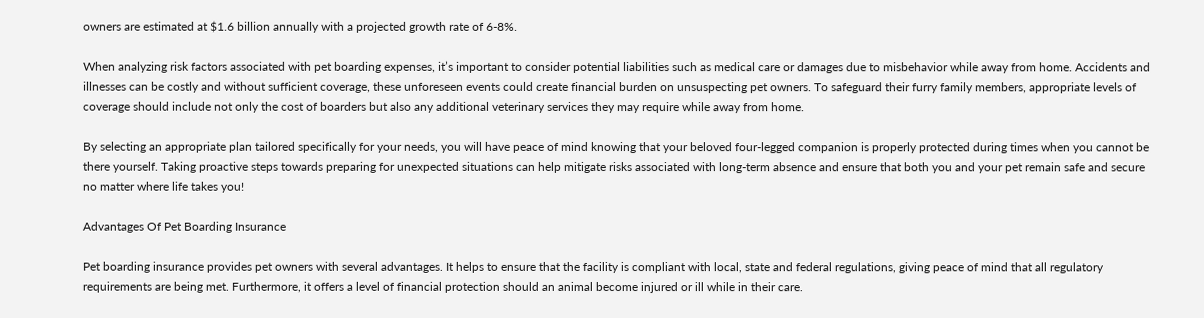owners are estimated at $1.6 billion annually with a projected growth rate of 6-8%.

When analyzing risk factors associated with pet boarding expenses, it’s important to consider potential liabilities such as medical care or damages due to misbehavior while away from home. Accidents and illnesses can be costly and without sufficient coverage, these unforeseen events could create financial burden on unsuspecting pet owners. To safeguard their furry family members, appropriate levels of coverage should include not only the cost of boarders but also any additional veterinary services they may require while away from home.

By selecting an appropriate plan tailored specifically for your needs, you will have peace of mind knowing that your beloved four-legged companion is properly protected during times when you cannot be there yourself. Taking proactive steps towards preparing for unexpected situations can help mitigate risks associated with long-term absence and ensure that both you and your pet remain safe and secure no matter where life takes you!

Advantages Of Pet Boarding Insurance

Pet boarding insurance provides pet owners with several advantages. It helps to ensure that the facility is compliant with local, state and federal regulations, giving peace of mind that all regulatory requirements are being met. Furthermore, it offers a level of financial protection should an animal become injured or ill while in their care.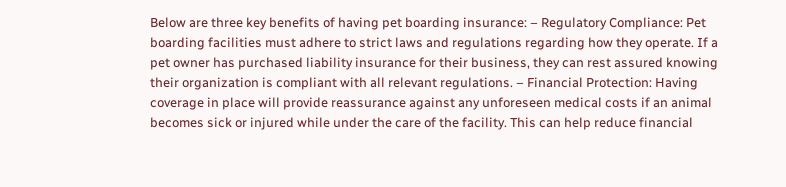Below are three key benefits of having pet boarding insurance: – Regulatory Compliance: Pet boarding facilities must adhere to strict laws and regulations regarding how they operate. If a pet owner has purchased liability insurance for their business, they can rest assured knowing their organization is compliant with all relevant regulations. – Financial Protection: Having coverage in place will provide reassurance against any unforeseen medical costs if an animal becomes sick or injured while under the care of the facility. This can help reduce financial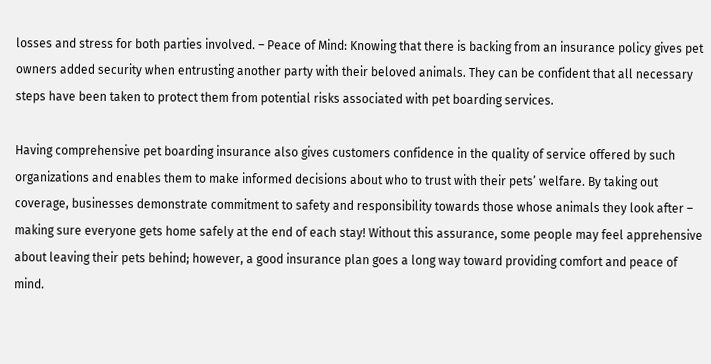losses and stress for both parties involved. – Peace of Mind: Knowing that there is backing from an insurance policy gives pet owners added security when entrusting another party with their beloved animals. They can be confident that all necessary steps have been taken to protect them from potential risks associated with pet boarding services.

Having comprehensive pet boarding insurance also gives customers confidence in the quality of service offered by such organizations and enables them to make informed decisions about who to trust with their pets’ welfare. By taking out coverage, businesses demonstrate commitment to safety and responsibility towards those whose animals they look after – making sure everyone gets home safely at the end of each stay! Without this assurance, some people may feel apprehensive about leaving their pets behind; however, a good insurance plan goes a long way toward providing comfort and peace of mind.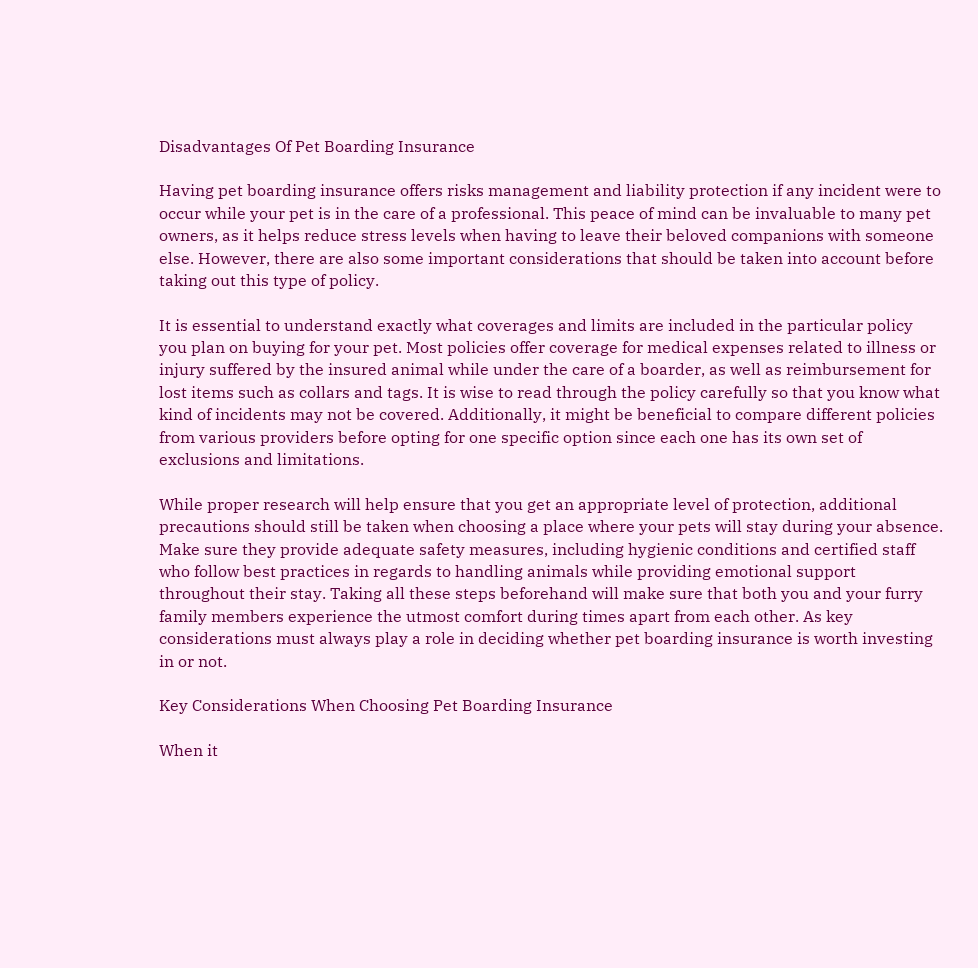Disadvantages Of Pet Boarding Insurance

Having pet boarding insurance offers risks management and liability protection if any incident were to occur while your pet is in the care of a professional. This peace of mind can be invaluable to many pet owners, as it helps reduce stress levels when having to leave their beloved companions with someone else. However, there are also some important considerations that should be taken into account before taking out this type of policy.

It is essential to understand exactly what coverages and limits are included in the particular policy you plan on buying for your pet. Most policies offer coverage for medical expenses related to illness or injury suffered by the insured animal while under the care of a boarder, as well as reimbursement for lost items such as collars and tags. It is wise to read through the policy carefully so that you know what kind of incidents may not be covered. Additionally, it might be beneficial to compare different policies from various providers before opting for one specific option since each one has its own set of exclusions and limitations.

While proper research will help ensure that you get an appropriate level of protection, additional precautions should still be taken when choosing a place where your pets will stay during your absence. Make sure they provide adequate safety measures, including hygienic conditions and certified staff who follow best practices in regards to handling animals while providing emotional support throughout their stay. Taking all these steps beforehand will make sure that both you and your furry family members experience the utmost comfort during times apart from each other. As key considerations must always play a role in deciding whether pet boarding insurance is worth investing in or not.

Key Considerations When Choosing Pet Boarding Insurance

When it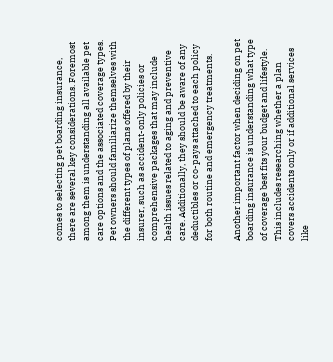comes to selecting pet boarding insurance, there are several key considerations. Foremost among them is understanding all available pet care options and the associated coverage types. Pet owners should familiarize themselves with the different types of plans offered by their insurer, such as accident-only policies or comprehensive packages that may include health issues related to aging and preventive care. Additionally, they should be aware of any deductibles or co-pays attached to each policy for both routine and emergency treatments.

Another important factor when deciding on pet boarding insurance is understanding what type of coverage best fits your budget and lifestyle. This includes researching whether a plan covers accidents only or if additional services like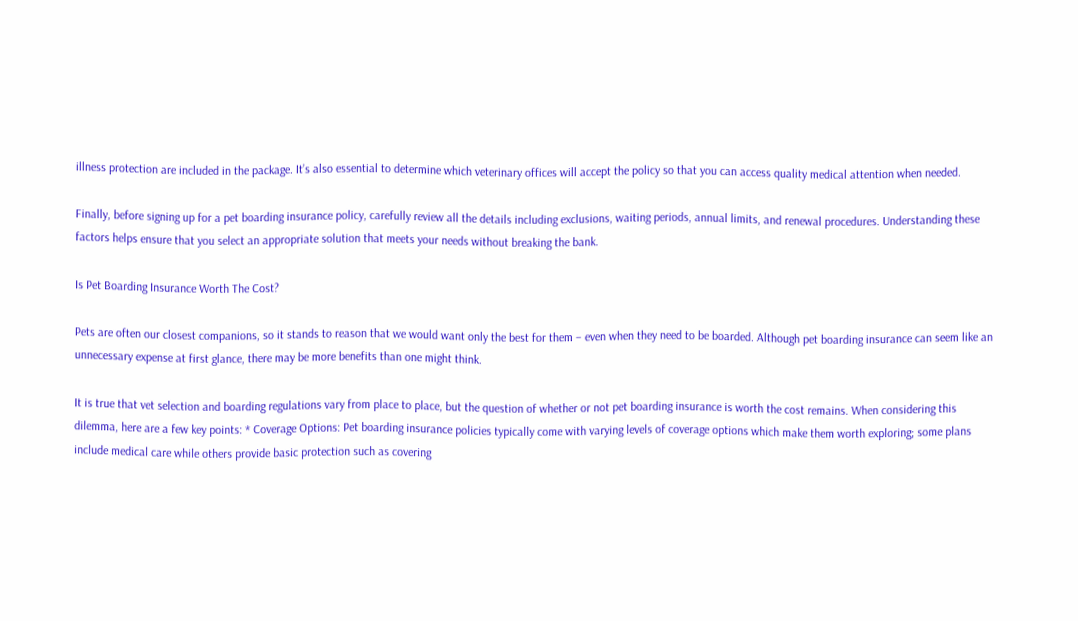illness protection are included in the package. It’s also essential to determine which veterinary offices will accept the policy so that you can access quality medical attention when needed.

Finally, before signing up for a pet boarding insurance policy, carefully review all the details including exclusions, waiting periods, annual limits, and renewal procedures. Understanding these factors helps ensure that you select an appropriate solution that meets your needs without breaking the bank.

Is Pet Boarding Insurance Worth The Cost?

Pets are often our closest companions, so it stands to reason that we would want only the best for them – even when they need to be boarded. Although pet boarding insurance can seem like an unnecessary expense at first glance, there may be more benefits than one might think.

It is true that vet selection and boarding regulations vary from place to place, but the question of whether or not pet boarding insurance is worth the cost remains. When considering this dilemma, here are a few key points: * Coverage Options: Pet boarding insurance policies typically come with varying levels of coverage options which make them worth exploring; some plans include medical care while others provide basic protection such as covering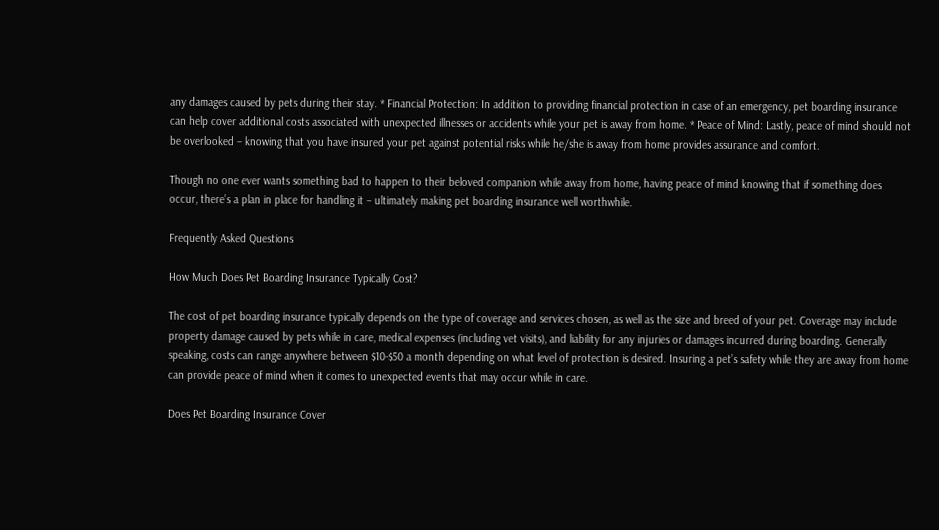any damages caused by pets during their stay. * Financial Protection: In addition to providing financial protection in case of an emergency, pet boarding insurance can help cover additional costs associated with unexpected illnesses or accidents while your pet is away from home. * Peace of Mind: Lastly, peace of mind should not be overlooked – knowing that you have insured your pet against potential risks while he/she is away from home provides assurance and comfort.

Though no one ever wants something bad to happen to their beloved companion while away from home, having peace of mind knowing that if something does occur, there’s a plan in place for handling it – ultimately making pet boarding insurance well worthwhile.

Frequently Asked Questions

How Much Does Pet Boarding Insurance Typically Cost?

The cost of pet boarding insurance typically depends on the type of coverage and services chosen, as well as the size and breed of your pet. Coverage may include property damage caused by pets while in care, medical expenses (including vet visits), and liability for any injuries or damages incurred during boarding. Generally speaking, costs can range anywhere between $10-$50 a month depending on what level of protection is desired. Insuring a pet’s safety while they are away from home can provide peace of mind when it comes to unexpected events that may occur while in care.

Does Pet Boarding Insurance Cover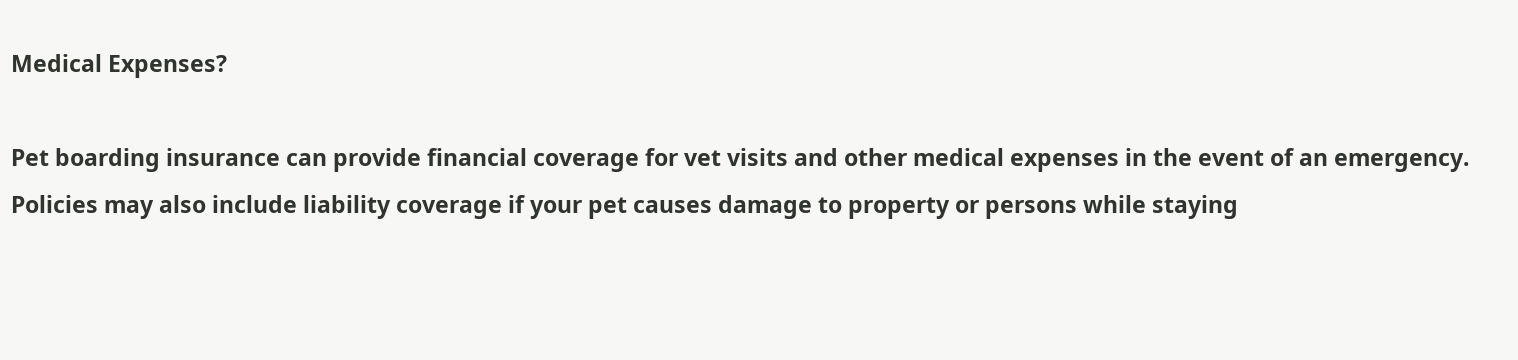Medical Expenses?

Pet boarding insurance can provide financial coverage for vet visits and other medical expenses in the event of an emergency. Policies may also include liability coverage if your pet causes damage to property or persons while staying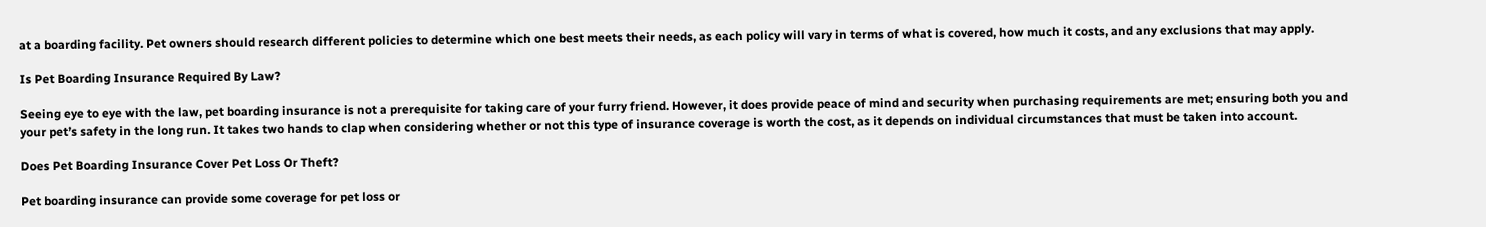at a boarding facility. Pet owners should research different policies to determine which one best meets their needs, as each policy will vary in terms of what is covered, how much it costs, and any exclusions that may apply.

Is Pet Boarding Insurance Required By Law?

Seeing eye to eye with the law, pet boarding insurance is not a prerequisite for taking care of your furry friend. However, it does provide peace of mind and security when purchasing requirements are met; ensuring both you and your pet’s safety in the long run. It takes two hands to clap when considering whether or not this type of insurance coverage is worth the cost, as it depends on individual circumstances that must be taken into account.

Does Pet Boarding Insurance Cover Pet Loss Or Theft?

Pet boarding insurance can provide some coverage for pet loss or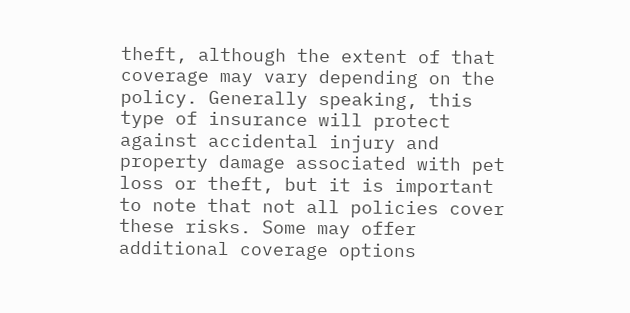theft, although the extent of that coverage may vary depending on the policy. Generally speaking, this type of insurance will protect against accidental injury and property damage associated with pet loss or theft, but it is important to note that not all policies cover these risks. Some may offer additional coverage options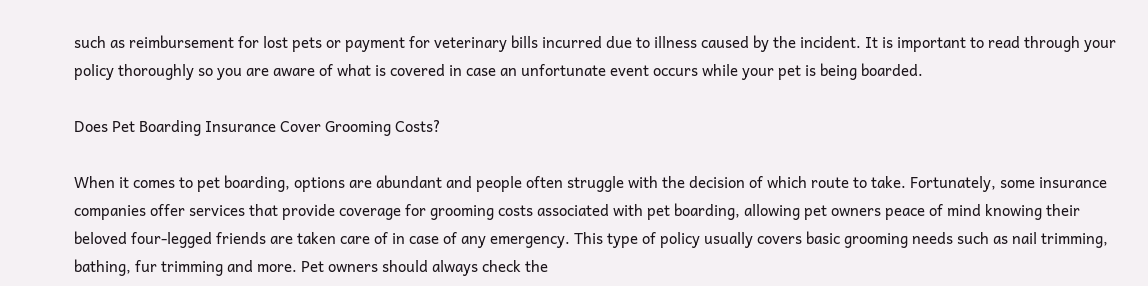such as reimbursement for lost pets or payment for veterinary bills incurred due to illness caused by the incident. It is important to read through your policy thoroughly so you are aware of what is covered in case an unfortunate event occurs while your pet is being boarded.

Does Pet Boarding Insurance Cover Grooming Costs?

When it comes to pet boarding, options are abundant and people often struggle with the decision of which route to take. Fortunately, some insurance companies offer services that provide coverage for grooming costs associated with pet boarding, allowing pet owners peace of mind knowing their beloved four-legged friends are taken care of in case of any emergency. This type of policy usually covers basic grooming needs such as nail trimming, bathing, fur trimming and more. Pet owners should always check the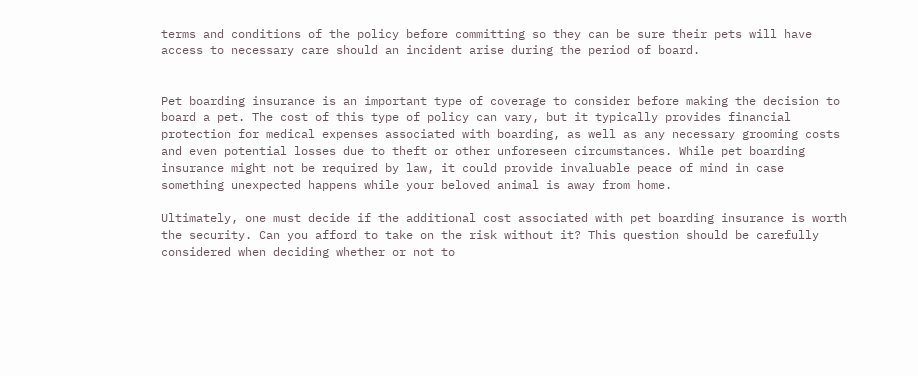terms and conditions of the policy before committing so they can be sure their pets will have access to necessary care should an incident arise during the period of board.


Pet boarding insurance is an important type of coverage to consider before making the decision to board a pet. The cost of this type of policy can vary, but it typically provides financial protection for medical expenses associated with boarding, as well as any necessary grooming costs and even potential losses due to theft or other unforeseen circumstances. While pet boarding insurance might not be required by law, it could provide invaluable peace of mind in case something unexpected happens while your beloved animal is away from home.

Ultimately, one must decide if the additional cost associated with pet boarding insurance is worth the security. Can you afford to take on the risk without it? This question should be carefully considered when deciding whether or not to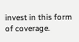invest in this form of coverage.